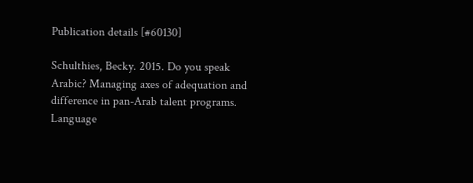Publication details [#60130]

Schulthies, Becky. 2015. Do you speak Arabic? Managing axes of adequation and difference in pan-Arab talent programs. Language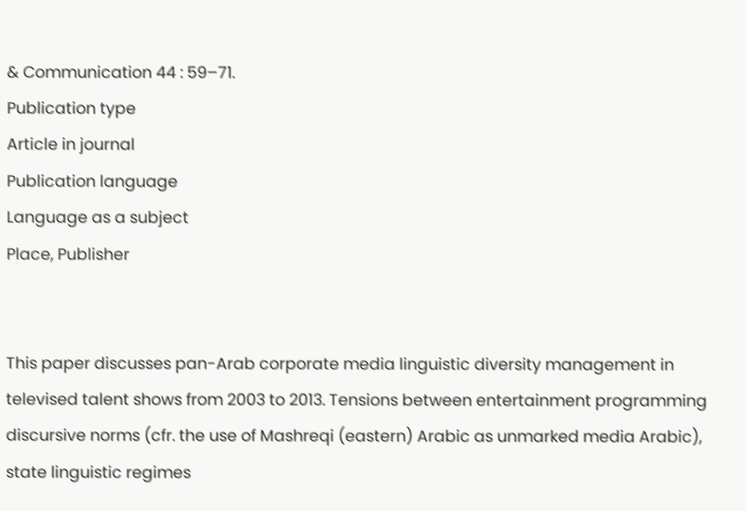& Communication 44 : 59–71.
Publication type
Article in journal
Publication language
Language as a subject
Place, Publisher


This paper discusses pan-Arab corporate media linguistic diversity management in televised talent shows from 2003 to 2013. Tensions between entertainment programming discursive norms (cfr. the use of Mashreqi (eastern) Arabic as unmarked media Arabic), state linguistic regimes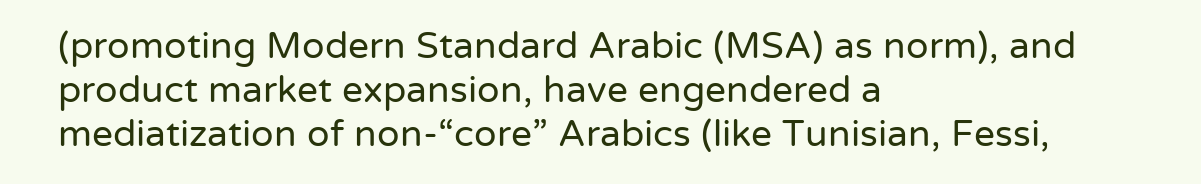(promoting Modern Standard Arabic (MSA) as norm), and product market expansion, have engendered a mediatization of non-“core” Arabics (like Tunisian, Fessi,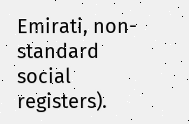Emirati, non-standard social registers).